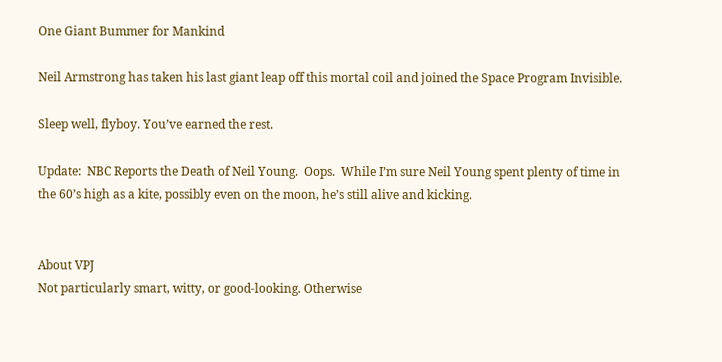One Giant Bummer for Mankind

Neil Armstrong has taken his last giant leap off this mortal coil and joined the Space Program Invisible.

Sleep well, flyboy. You’ve earned the rest.

Update:  NBC Reports the Death of Neil Young.  Oops.  While I’m sure Neil Young spent plenty of time in the 60’s high as a kite, possibly even on the moon, he’s still alive and kicking.


About VPJ
Not particularly smart, witty, or good-looking. Otherwise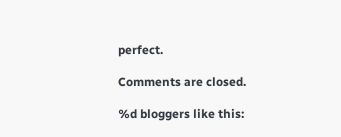perfect.

Comments are closed.

%d bloggers like this: